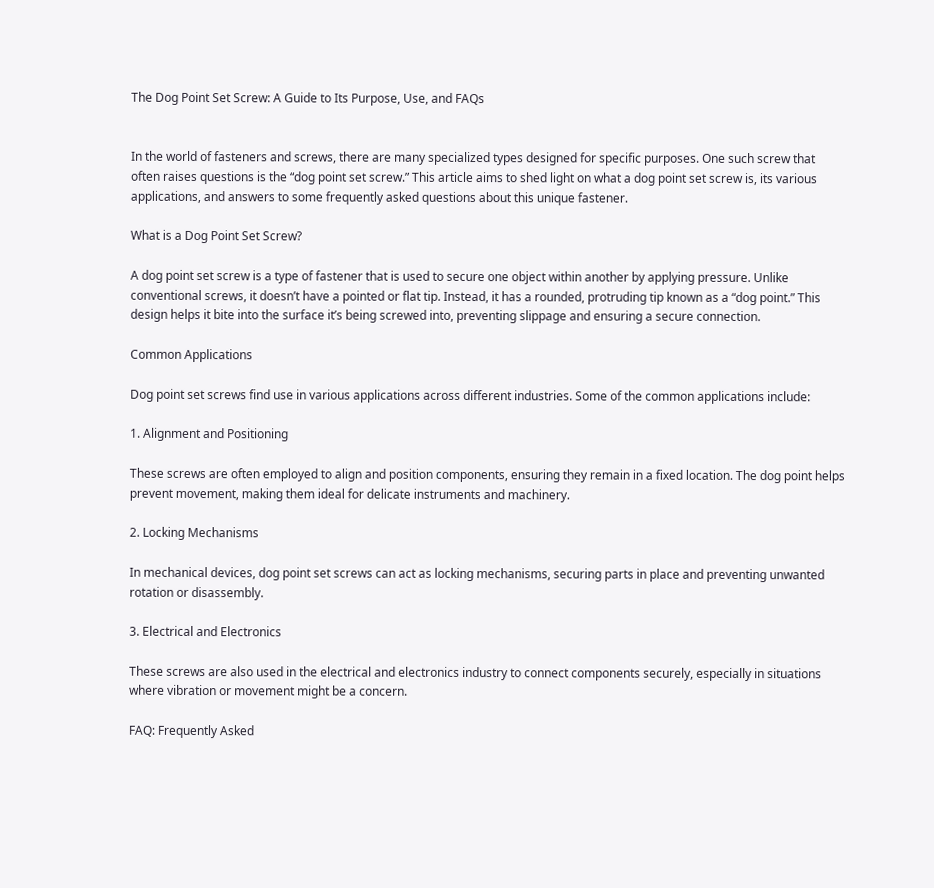The Dog Point Set Screw: A Guide to Its Purpose, Use, and FAQs


In the world of fasteners and screws, there are many specialized types designed for specific purposes. One such screw that often raises questions is the “dog point set screw.” This article aims to shed light on what a dog point set screw is, its various applications, and answers to some frequently asked questions about this unique fastener.

What is a Dog Point Set Screw?

A dog point set screw is a type of fastener that is used to secure one object within another by applying pressure. Unlike conventional screws, it doesn’t have a pointed or flat tip. Instead, it has a rounded, protruding tip known as a “dog point.” This design helps it bite into the surface it’s being screwed into, preventing slippage and ensuring a secure connection.

Common Applications

Dog point set screws find use in various applications across different industries. Some of the common applications include:

1. Alignment and Positioning

These screws are often employed to align and position components, ensuring they remain in a fixed location. The dog point helps prevent movement, making them ideal for delicate instruments and machinery.

2. Locking Mechanisms

In mechanical devices, dog point set screws can act as locking mechanisms, securing parts in place and preventing unwanted rotation or disassembly.

3. Electrical and Electronics

These screws are also used in the electrical and electronics industry to connect components securely, especially in situations where vibration or movement might be a concern.

FAQ: Frequently Asked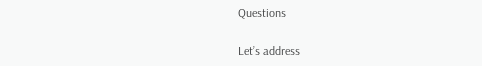Questions

Let’s address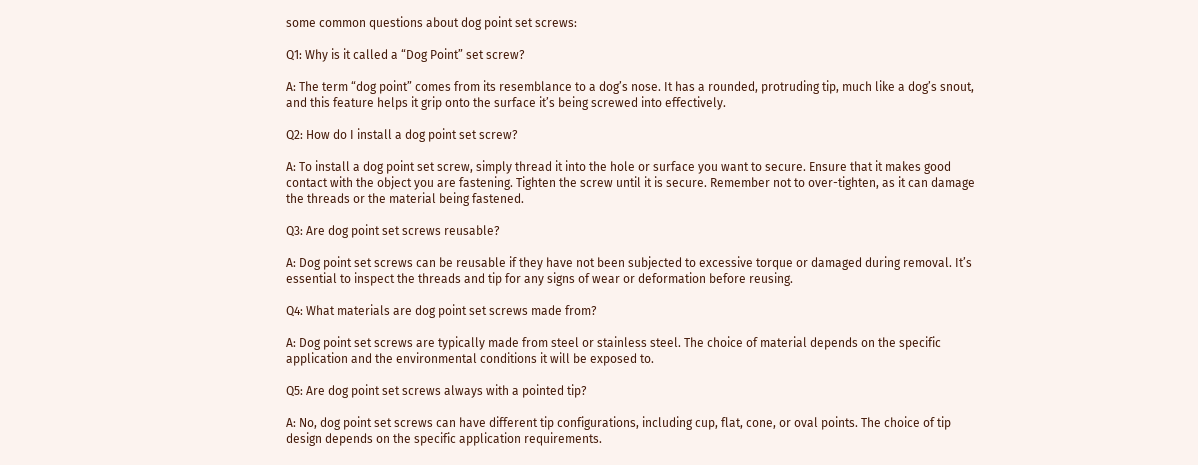some common questions about dog point set screws:

Q1: Why is it called a “Dog Point” set screw?

A: The term “dog point” comes from its resemblance to a dog’s nose. It has a rounded, protruding tip, much like a dog’s snout, and this feature helps it grip onto the surface it’s being screwed into effectively.

Q2: How do I install a dog point set screw?

A: To install a dog point set screw, simply thread it into the hole or surface you want to secure. Ensure that it makes good contact with the object you are fastening. Tighten the screw until it is secure. Remember not to over-tighten, as it can damage the threads or the material being fastened.

Q3: Are dog point set screws reusable?

A: Dog point set screws can be reusable if they have not been subjected to excessive torque or damaged during removal. It’s essential to inspect the threads and tip for any signs of wear or deformation before reusing.

Q4: What materials are dog point set screws made from?

A: Dog point set screws are typically made from steel or stainless steel. The choice of material depends on the specific application and the environmental conditions it will be exposed to.

Q5: Are dog point set screws always with a pointed tip?

A: No, dog point set screws can have different tip configurations, including cup, flat, cone, or oval points. The choice of tip design depends on the specific application requirements.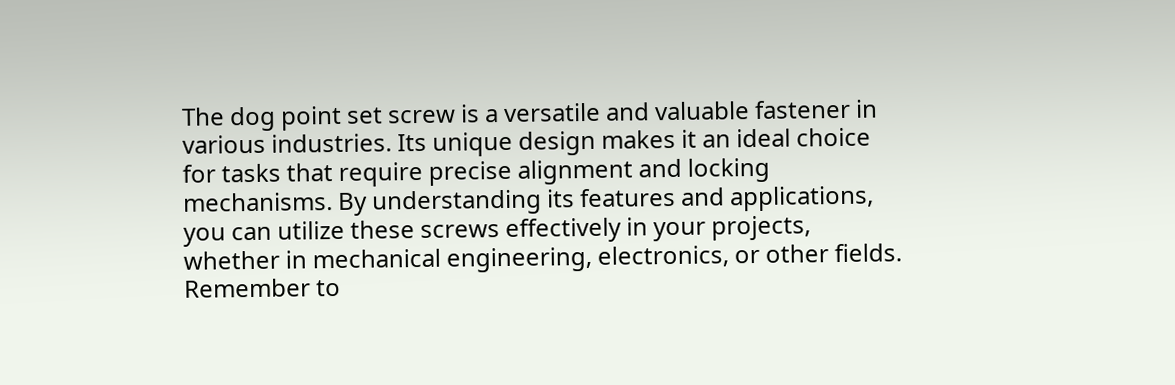The dog point set screw is a versatile and valuable fastener in various industries. Its unique design makes it an ideal choice for tasks that require precise alignment and locking mechanisms. By understanding its features and applications, you can utilize these screws effectively in your projects, whether in mechanical engineering, electronics, or other fields. Remember to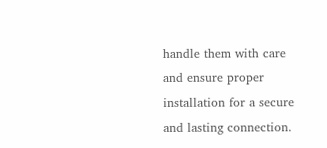handle them with care and ensure proper installation for a secure and lasting connection.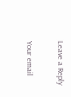Leave a Reply

Your email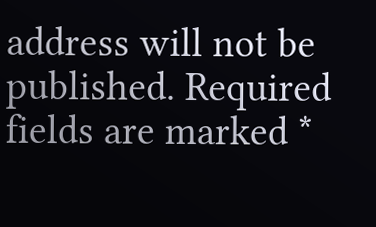address will not be published. Required fields are marked *